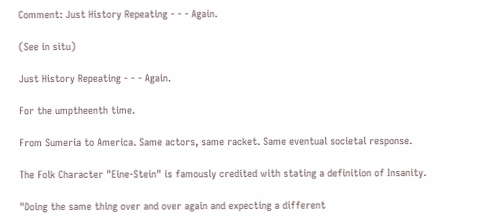Comment: Just History Repeating - - - Again.

(See in situ)

Just History Repeating - - - Again.

For the umptheenth time.

From Sumeria to America. Same actors, same racket. Same eventual societal response.

The Folk Character "Eine-Stein" is famously credited with stating a definition of Insanity.

"Doing the same thing over and over again and expecting a different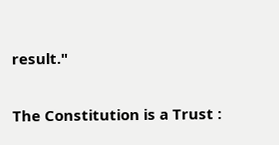result."

The Constitution is a Trust :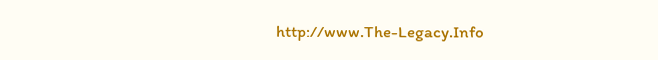http://www.The-Legacy.Info